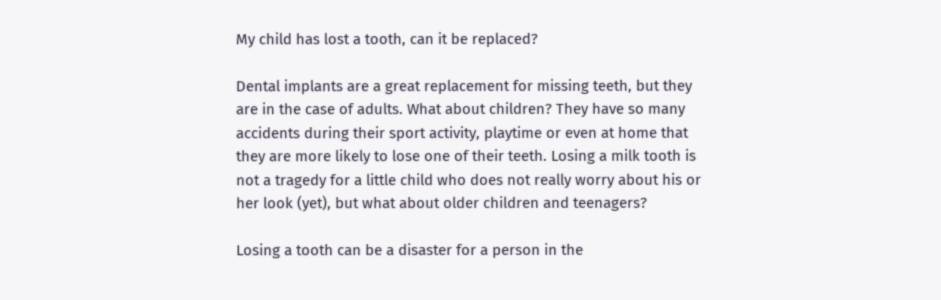My child has lost a tooth, can it be replaced?

Dental implants are a great replacement for missing teeth, but they are in the case of adults. What about children? They have so many accidents during their sport activity, playtime or even at home that they are more likely to lose one of their teeth. Losing a milk tooth is not a tragedy for a little child who does not really worry about his or her look (yet), but what about older children and teenagers?

Losing a tooth can be a disaster for a person in the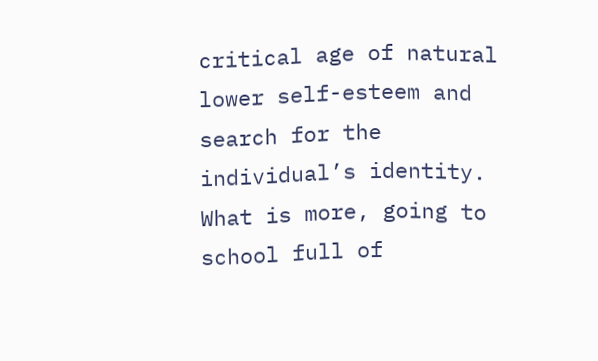critical age of natural lower self-esteem and search for the individual’s identity. What is more, going to school full of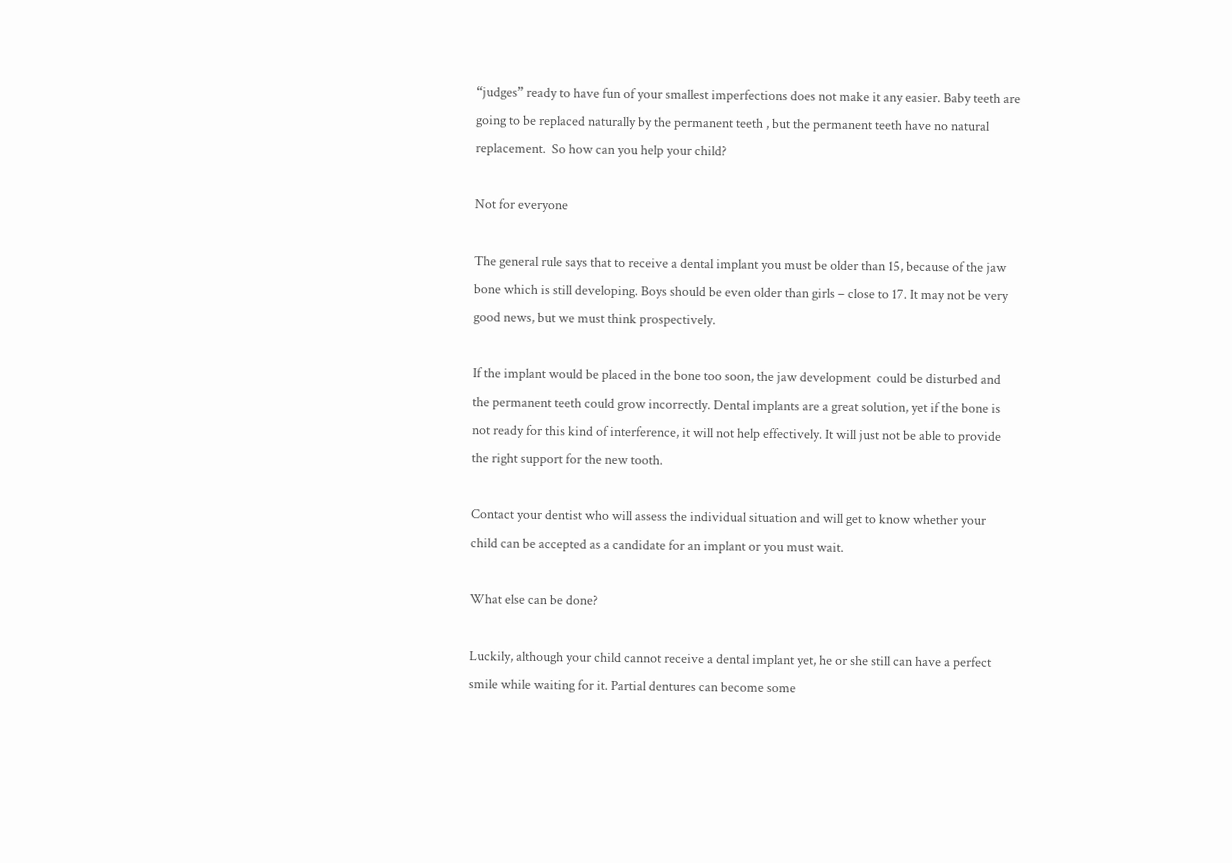“judges” ready to have fun of your smallest imperfections does not make it any easier. Baby teeth are going to be replaced naturally by the permanent teeth , but the permanent teeth have no natural replacement.  So how can you help your child?

Not for everyone

The general rule says that to receive a dental implant you must be older than 15, because of the jaw bone which is still developing. Boys should be even older than girls – close to 17. It may not be very good news, but we must think prospectively.

If the implant would be placed in the bone too soon, the jaw development  could be disturbed and the permanent teeth could grow incorrectly. Dental implants are a great solution, yet if the bone is not ready for this kind of interference, it will not help effectively. It will just not be able to provide the right support for the new tooth.

Contact your dentist who will assess the individual situation and will get to know whether your child can be accepted as a candidate for an implant or you must wait.

What else can be done?

Luckily, although your child cannot receive a dental implant yet, he or she still can have a perfect smile while waiting for it. Partial dentures can become some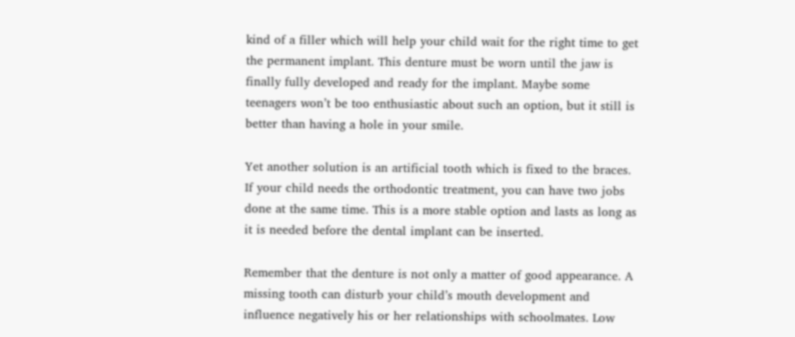kind of a filler which will help your child wait for the right time to get the permanent implant. This denture must be worn until the jaw is finally fully developed and ready for the implant. Maybe some teenagers won’t be too enthusiastic about such an option, but it still is better than having a hole in your smile.

Yet another solution is an artificial tooth which is fixed to the braces. If your child needs the orthodontic treatment, you can have two jobs done at the same time. This is a more stable option and lasts as long as it is needed before the dental implant can be inserted.

Remember that the denture is not only a matter of good appearance. A missing tooth can disturb your child’s mouth development and influence negatively his or her relationships with schoolmates. Low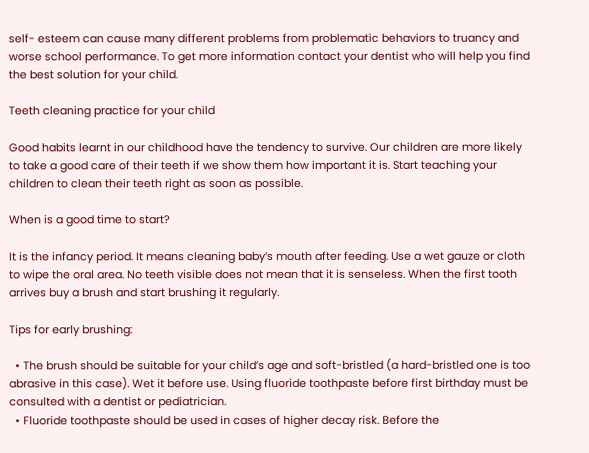self- esteem can cause many different problems from problematic behaviors to truancy and worse school performance. To get more information contact your dentist who will help you find the best solution for your child.

Teeth cleaning practice for your child

Good habits learnt in our childhood have the tendency to survive. Our children are more likely to take a good care of their teeth if we show them how important it is. Start teaching your children to clean their teeth right as soon as possible.

When is a good time to start?

It is the infancy period. It means cleaning baby’s mouth after feeding. Use a wet gauze or cloth to wipe the oral area. No teeth visible does not mean that it is senseless. When the first tooth arrives buy a brush and start brushing it regularly.

Tips for early brushing:

  • The brush should be suitable for your child’s age and soft-bristled (a hard-bristled one is too abrasive in this case). Wet it before use. Using fluoride toothpaste before first birthday must be consulted with a dentist or pediatrician.
  • Fluoride toothpaste should be used in cases of higher decay risk. Before the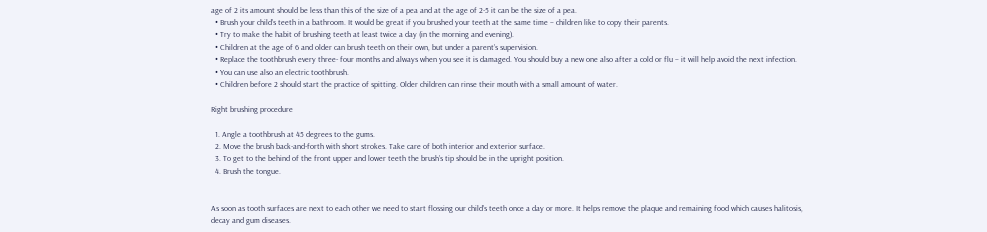age of 2 its amount should be less than this of the size of a pea and at the age of 2-5 it can be the size of a pea.
  • Brush your child’s teeth in a bathroom. It would be great if you brushed your teeth at the same time – children like to copy their parents.
  • Try to make the habit of brushing teeth at least twice a day (in the morning and evening).
  • Children at the age of 6 and older can brush teeth on their own, but under a parent’s supervision.
  • Replace the toothbrush every three- four months and always when you see it is damaged. You should buy a new one also after a cold or flu – it will help avoid the next infection.
  • You can use also an electric toothbrush.
  • Children before 2 should start the practice of spitting. Older children can rinse their mouth with a small amount of water.

Right brushing procedure

  1. Angle a toothbrush at 45 degrees to the gums.
  2. Move the brush back-and-forth with short strokes. Take care of both interior and exterior surface.
  3. To get to the behind of the front upper and lower teeth the brush’s tip should be in the upright position.
  4. Brush the tongue.


As soon as tooth surfaces are next to each other we need to start flossing our child’s teeth once a day or more. It helps remove the plaque and remaining food which causes halitosis, decay and gum diseases.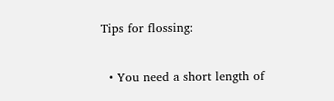Tips for flossing:

  • You need a short length of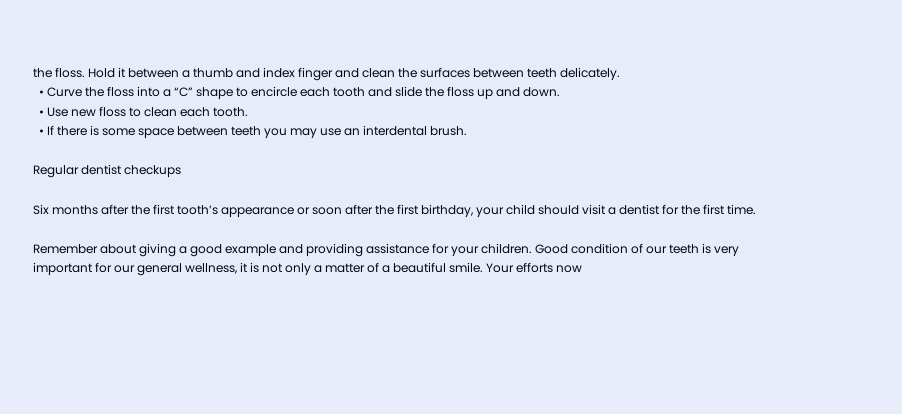the floss. Hold it between a thumb and index finger and clean the surfaces between teeth delicately.
  • Curve the floss into a “C” shape to encircle each tooth and slide the floss up and down.
  • Use new floss to clean each tooth.
  • If there is some space between teeth you may use an interdental brush.

Regular dentist checkups

Six months after the first tooth’s appearance or soon after the first birthday, your child should visit a dentist for the first time.

Remember about giving a good example and providing assistance for your children. Good condition of our teeth is very important for our general wellness, it is not only a matter of a beautiful smile. Your efforts now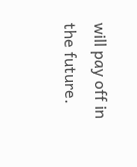will pay off in the future.